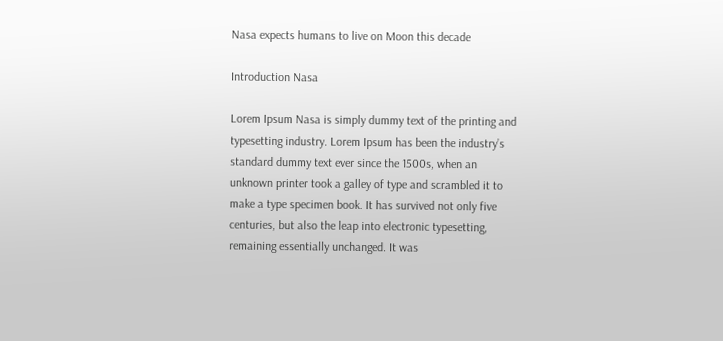Nasa expects humans to live on Moon this decade

Introduction Nasa

Lorem Ipsum Nasa is simply dummy text of the printing and typesetting industry. Lorem Ipsum has been the industry’s standard dummy text ever since the 1500s, when an unknown printer took a galley of type and scrambled it to make a type specimen book. It has survived not only five centuries, but also the leap into electronic typesetting, remaining essentially unchanged. It was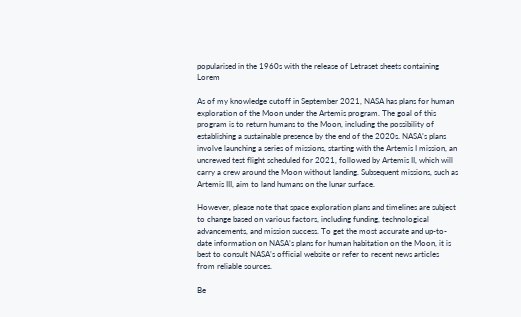popularised in the 1960s with the release of Letraset sheets containing Lorem

As of my knowledge cutoff in September 2021, NASA has plans for human exploration of the Moon under the Artemis program. The goal of this program is to return humans to the Moon, including the possibility of establishing a sustainable presence by the end of the 2020s. NASA’s plans involve launching a series of missions, starting with the Artemis I mission, an uncrewed test flight scheduled for 2021, followed by Artemis II, which will carry a crew around the Moon without landing. Subsequent missions, such as Artemis III, aim to land humans on the lunar surface.

However, please note that space exploration plans and timelines are subject to change based on various factors, including funding, technological advancements, and mission success. To get the most accurate and up-to-date information on NASA’s plans for human habitation on the Moon, it is best to consult NASA’s official website or refer to recent news articles from reliable sources.

Be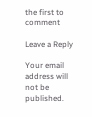the first to comment

Leave a Reply

Your email address will not be published.